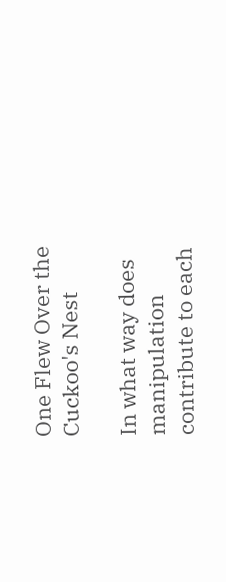One Flew Over the Cuckoo's Nest

In what way does manipulation contribute to each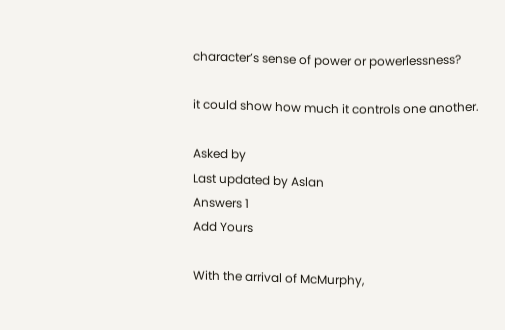character’s sense of power or powerlessness?

it could show how much it controls one another.

Asked by
Last updated by Aslan
Answers 1
Add Yours

With the arrival of McMurphy,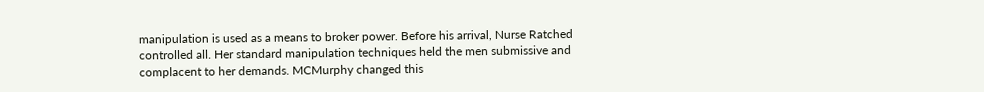manipulation is used as a means to broker power. Before his arrival, Nurse Ratched controlled all. Her standard manipulation techniques held the men submissive and complacent to her demands. MCMurphy changed this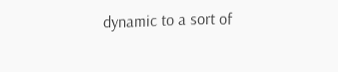dynamic to a sort of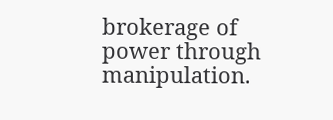brokerage of power through manipulation.